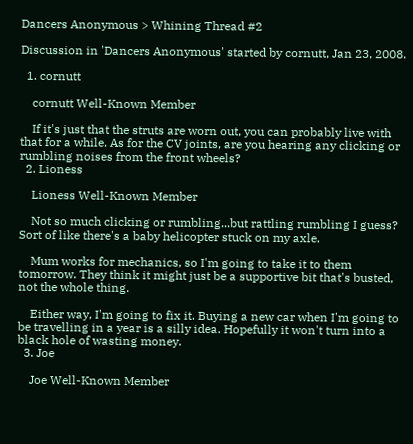Dancers Anonymous > Whining Thread #2

Discussion in 'Dancers Anonymous' started by cornutt, Jan 23, 2008.

  1. cornutt

    cornutt Well-Known Member

    If it's just that the struts are worn out, you can probably live with that for a while. As for the CV joints, are you hearing any clicking or rumbling noises from the front wheels?
  2. Lioness

    Lioness Well-Known Member

    Not so much clicking or rumbling...but rattling rumbling I guess? Sort of like there's a baby helicopter stuck on my axle.

    Mum works for mechanics, so I'm going to take it to them tomorrow. They think it might just be a supportive bit that's busted, not the whole thing.

    Either way, I'm going to fix it. Buying a new car when I'm going to be travelling in a year is a silly idea. Hopefully it won't turn into a black hole of wasting money.
  3. Joe

    Joe Well-Known Member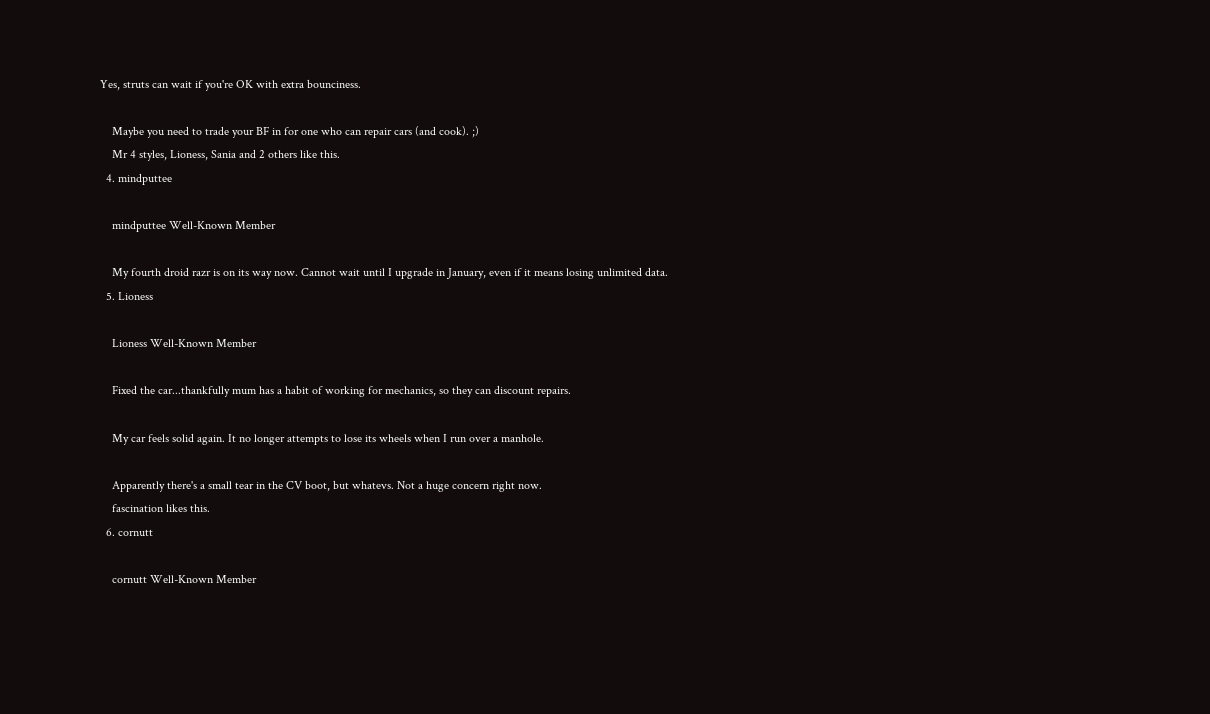Yes, struts can wait if you're OK with extra bounciness.

    Maybe you need to trade your BF in for one who can repair cars (and cook). ;)
    Mr 4 styles, Lioness, Sania and 2 others like this.
  4. mindputtee

    mindputtee Well-Known Member

    My fourth droid razr is on its way now. Cannot wait until I upgrade in January, even if it means losing unlimited data.
  5. Lioness

    Lioness Well-Known Member

    Fixed the car...thankfully mum has a habit of working for mechanics, so they can discount repairs.

    My car feels solid again. It no longer attempts to lose its wheels when I run over a manhole.

    Apparently there's a small tear in the CV boot, but whatevs. Not a huge concern right now.
    fascination likes this.
  6. cornutt

    cornutt Well-Known Member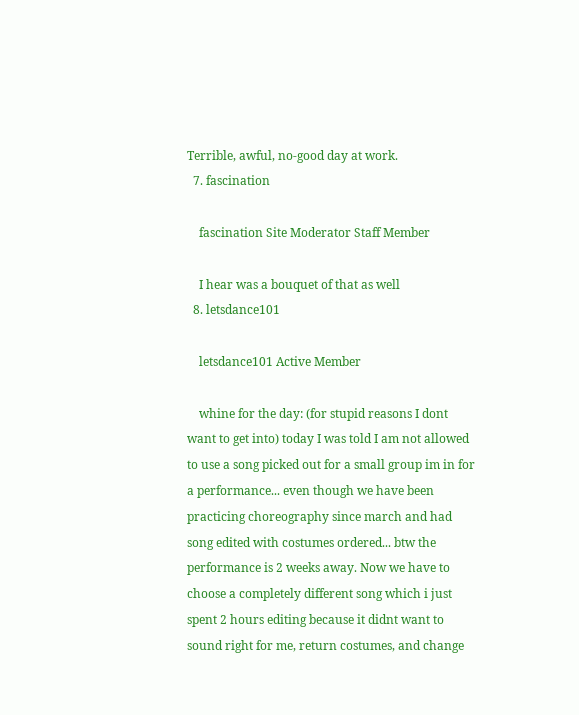Terrible, awful, no-good day at work.
  7. fascination

    fascination Site Moderator Staff Member

    I hear was a bouquet of that as well
  8. letsdance101

    letsdance101 Active Member

    whine for the day: (for stupid reasons I dont want to get into) today I was told I am not allowed to use a song picked out for a small group im in for a performance... even though we have been practicing choreography since march and had song edited with costumes ordered... btw the performance is 2 weeks away. Now we have to choose a completely different song which i just spent 2 hours editing because it didnt want to sound right for me, return costumes, and change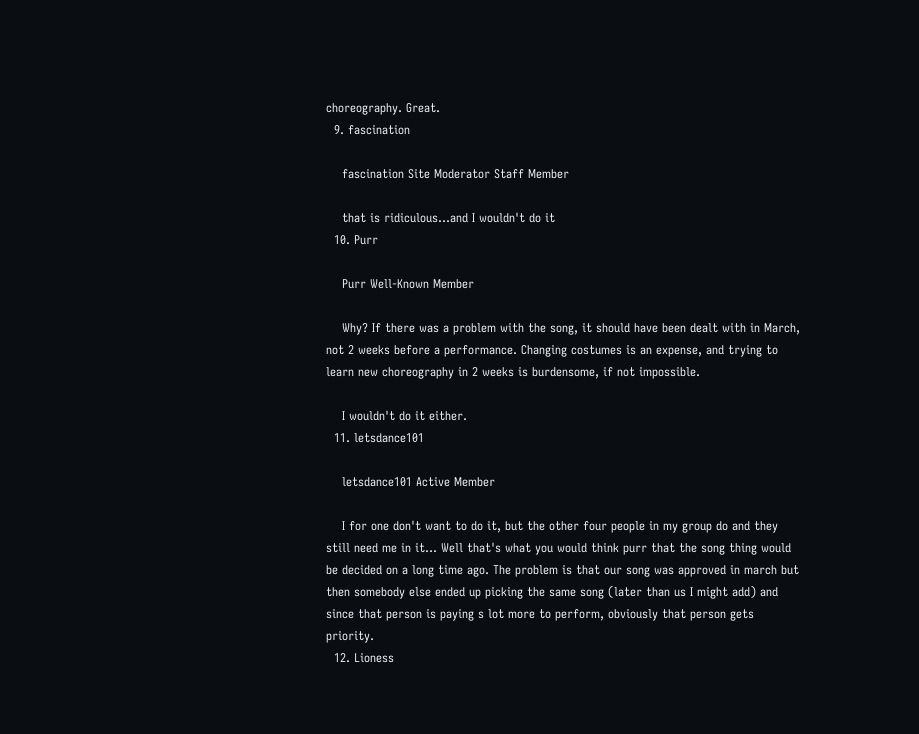choreography. Great.
  9. fascination

    fascination Site Moderator Staff Member

    that is ridiculous...and I wouldn't do it
  10. Purr

    Purr Well-Known Member

    Why? If there was a problem with the song, it should have been dealt with in March, not 2 weeks before a performance. Changing costumes is an expense, and trying to learn new choreography in 2 weeks is burdensome, if not impossible.

    I wouldn't do it either.
  11. letsdance101

    letsdance101 Active Member

    I for one don't want to do it, but the other four people in my group do and they still need me in it... Well that's what you would think purr that the song thing would be decided on a long time ago. The problem is that our song was approved in march but then somebody else ended up picking the same song (later than us I might add) and since that person is paying s lot more to perform, obviously that person gets priority.
  12. Lioness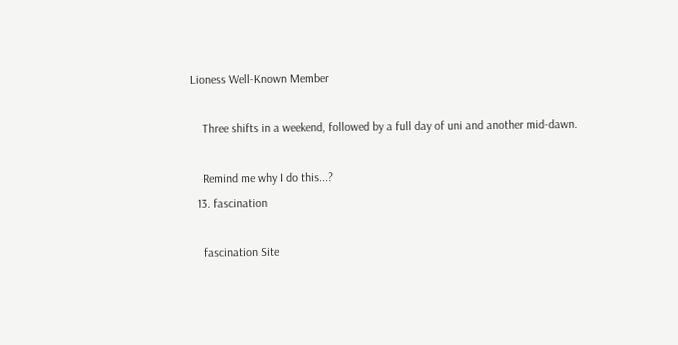Lioness Well-Known Member

    Three shifts in a weekend, followed by a full day of uni and another mid-dawn.

    Remind me why I do this...?
  13. fascination

    fascination Site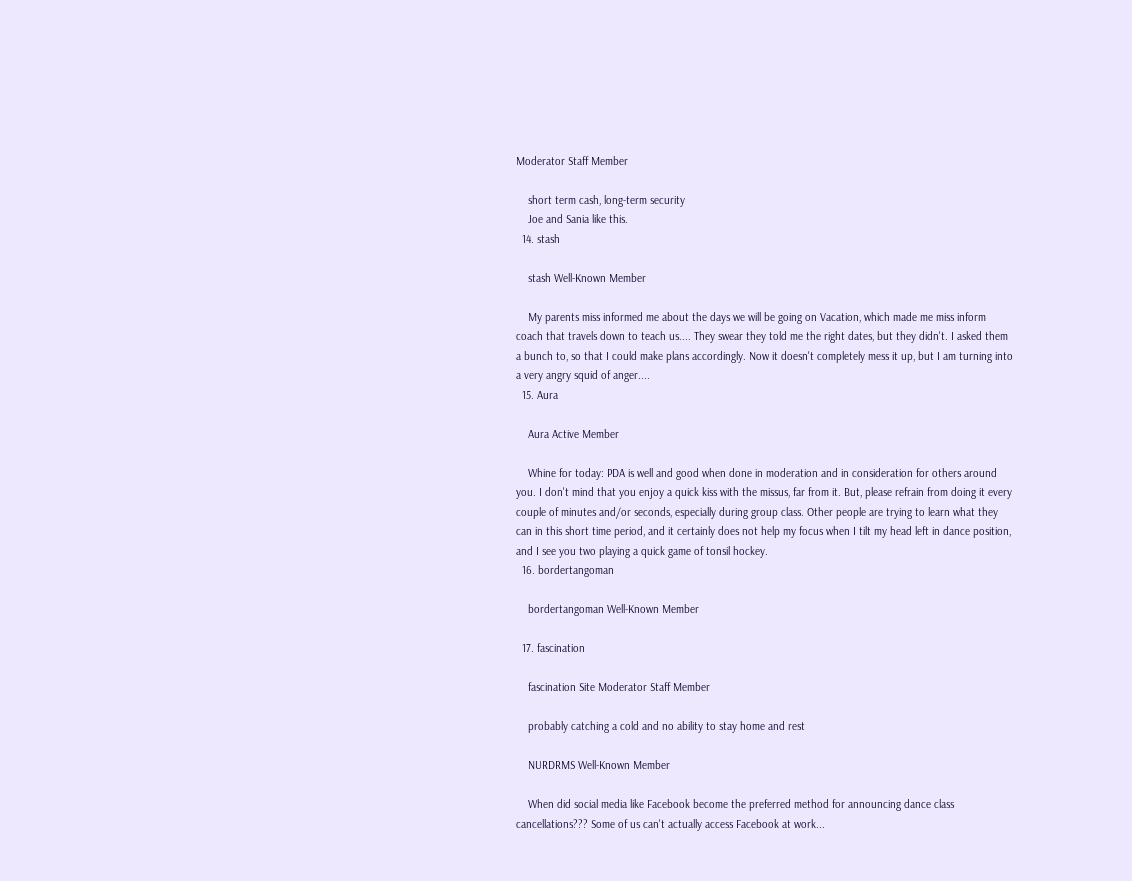Moderator Staff Member

    short term cash, long-term security
    Joe and Sania like this.
  14. stash

    stash Well-Known Member

    My parents miss informed me about the days we will be going on Vacation, which made me miss inform coach that travels down to teach us.... They swear they told me the right dates, but they didn't. I asked them a bunch to, so that I could make plans accordingly. Now it doesn't completely mess it up, but I am turning into a very angry squid of anger....
  15. Aura

    Aura Active Member

    Whine for today: PDA is well and good when done in moderation and in consideration for others around you. I don't mind that you enjoy a quick kiss with the missus, far from it. But, please refrain from doing it every couple of minutes and/or seconds, especially during group class. Other people are trying to learn what they can in this short time period, and it certainly does not help my focus when I tilt my head left in dance position, and I see you two playing a quick game of tonsil hockey.
  16. bordertangoman

    bordertangoman Well-Known Member

  17. fascination

    fascination Site Moderator Staff Member

    probably catching a cold and no ability to stay home and rest

    NURDRMS Well-Known Member

    When did social media like Facebook become the preferred method for announcing dance class cancellations??? Some of us can't actually access Facebook at work...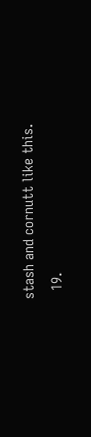stash and cornutt like this.
  19.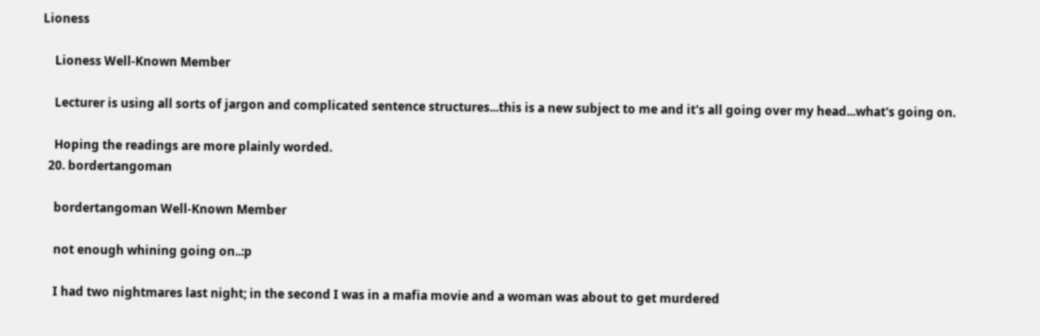Lioness

    Lioness Well-Known Member

    Lecturer is using all sorts of jargon and complicated sentence structures...this is a new subject to me and it's all going over my head...what's going on.

    Hoping the readings are more plainly worded.
  20. bordertangoman

    bordertangoman Well-Known Member

    not enough whining going on..:p

    I had two nightmares last night; in the second I was in a mafia movie and a woman was about to get murdered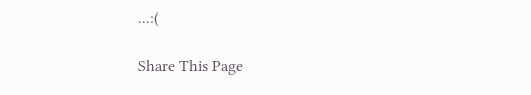...:(

Share This Page